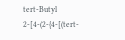tert-Butyl 2-[4-(2-{4-[(tert-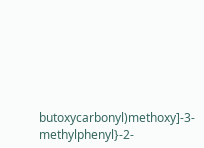butoxycarbonyl)methoxy]-3-methylphenyl}-2-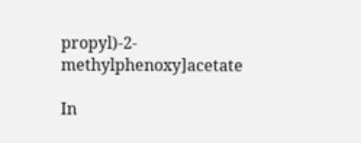propyl)-2-methylphenoxy]acetate

In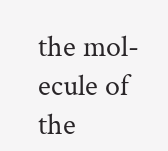the mol-ecule of the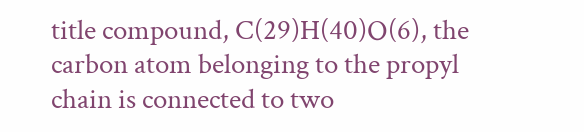title compound, C(29)H(40)O(6), the carbon atom belonging to the propyl chain is connected to two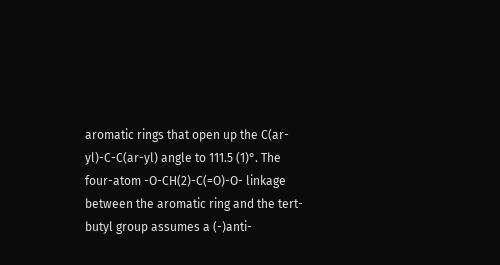aromatic rings that open up the C(ar-yl)-C-C(ar-yl) angle to 111.5 (1)°. The four-atom -O-CH(2)-C(=O)-O- linkage between the aromatic ring and the tert-butyl group assumes a (-)anti-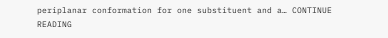periplanar conformation for one substituent and a… CONTINUE READING